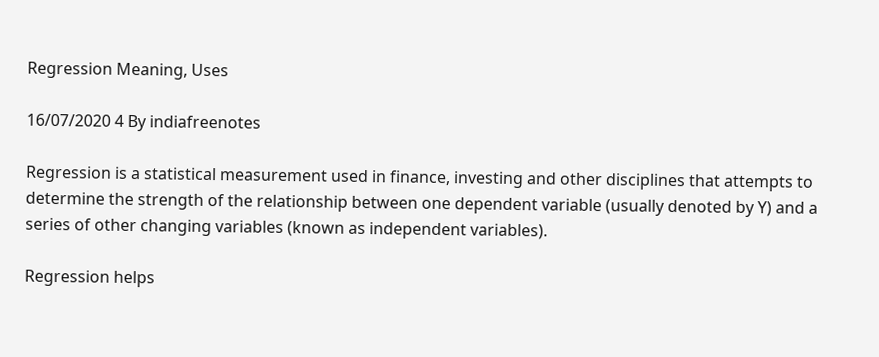Regression Meaning, Uses

16/07/2020 4 By indiafreenotes

Regression is a statistical measurement used in finance, investing and other disciplines that attempts to determine the strength of the relationship between one dependent variable (usually denoted by Y) and a series of other changing variables (known as independent variables).

Regression helps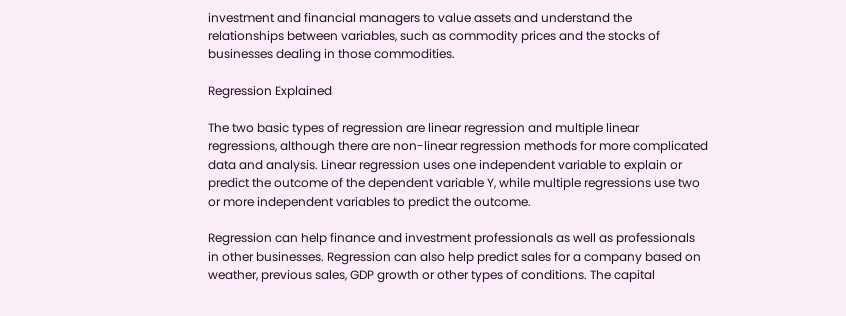investment and financial managers to value assets and understand the relationships between variables, such as commodity prices and the stocks of businesses dealing in those commodities.

Regression Explained

The two basic types of regression are linear regression and multiple linear regressions, although there are non-linear regression methods for more complicated data and analysis. Linear regression uses one independent variable to explain or predict the outcome of the dependent variable Y, while multiple regressions use two or more independent variables to predict the outcome.

Regression can help finance and investment professionals as well as professionals in other businesses. Regression can also help predict sales for a company based on weather, previous sales, GDP growth or other types of conditions. The capital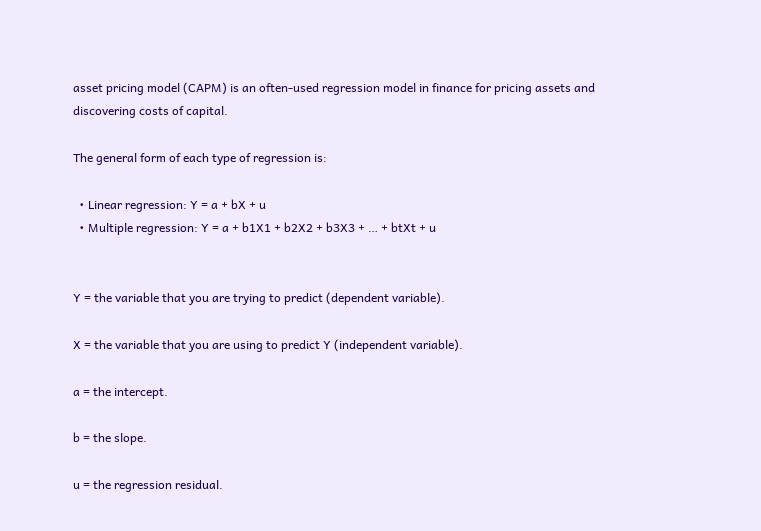asset pricing model (CAPM) is an often-used regression model in finance for pricing assets and discovering costs of capital.

The general form of each type of regression is:

  • Linear regression: Y = a + bX + u
  • Multiple regression: Y = a + b1X1 + b2X2 + b3X3 + … + btXt + u


Y = the variable that you are trying to predict (dependent variable).

X = the variable that you are using to predict Y (independent variable).

a = the intercept.

b = the slope.

u = the regression residual.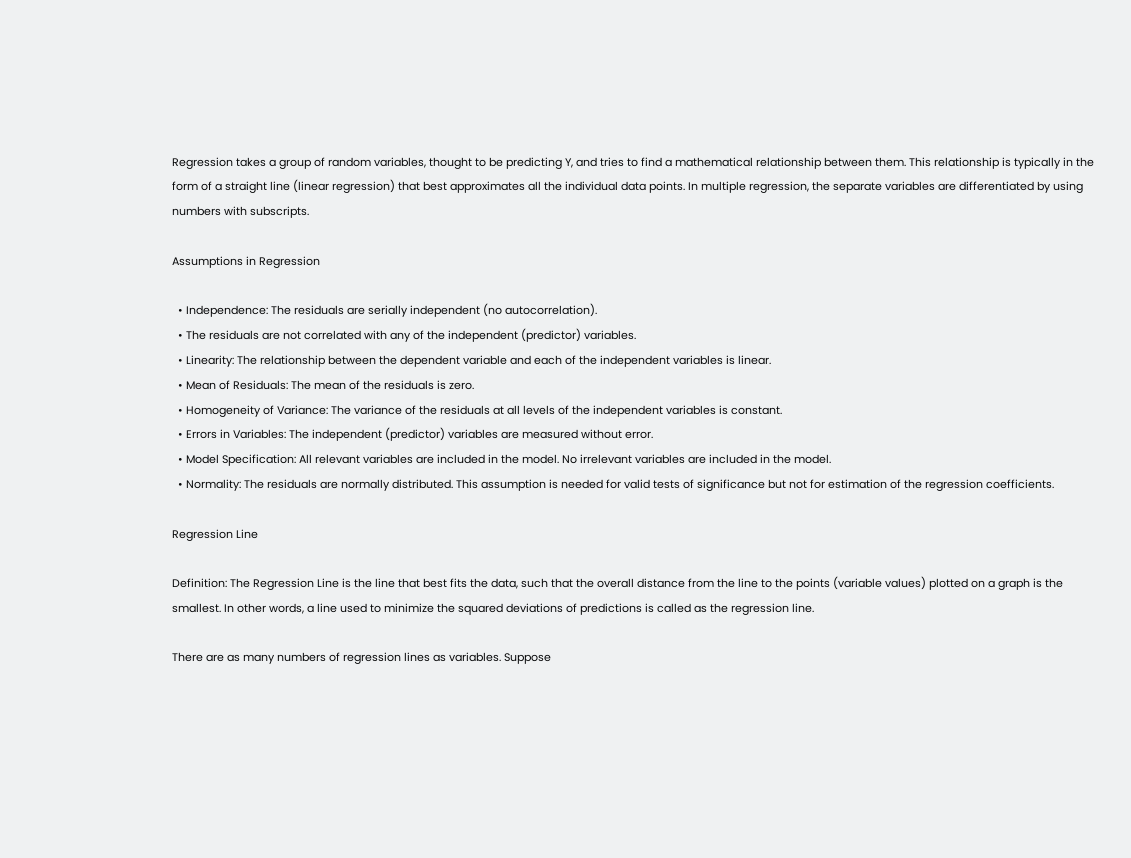Regression takes a group of random variables, thought to be predicting Y, and tries to find a mathematical relationship between them. This relationship is typically in the form of a straight line (linear regression) that best approximates all the individual data points. In multiple regression, the separate variables are differentiated by using numbers with subscripts.

Assumptions in Regression

  • Independence: The residuals are serially independent (no autocorrelation).
  • The residuals are not correlated with any of the independent (predictor) variables.
  • Linearity: The relationship between the dependent variable and each of the independent variables is linear.
  • Mean of Residuals: The mean of the residuals is zero.
  • Homogeneity of Variance: The variance of the residuals at all levels of the independent variables is constant.
  • Errors in Variables: The independent (predictor) variables are measured without error.
  • Model Specification: All relevant variables are included in the model. No irrelevant variables are included in the model.
  • Normality: The residuals are normally distributed. This assumption is needed for valid tests of significance but not for estimation of the regression coefficients.

Regression Line

Definition: The Regression Line is the line that best fits the data, such that the overall distance from the line to the points (variable values) plotted on a graph is the smallest. In other words, a line used to minimize the squared deviations of predictions is called as the regression line.

There are as many numbers of regression lines as variables. Suppose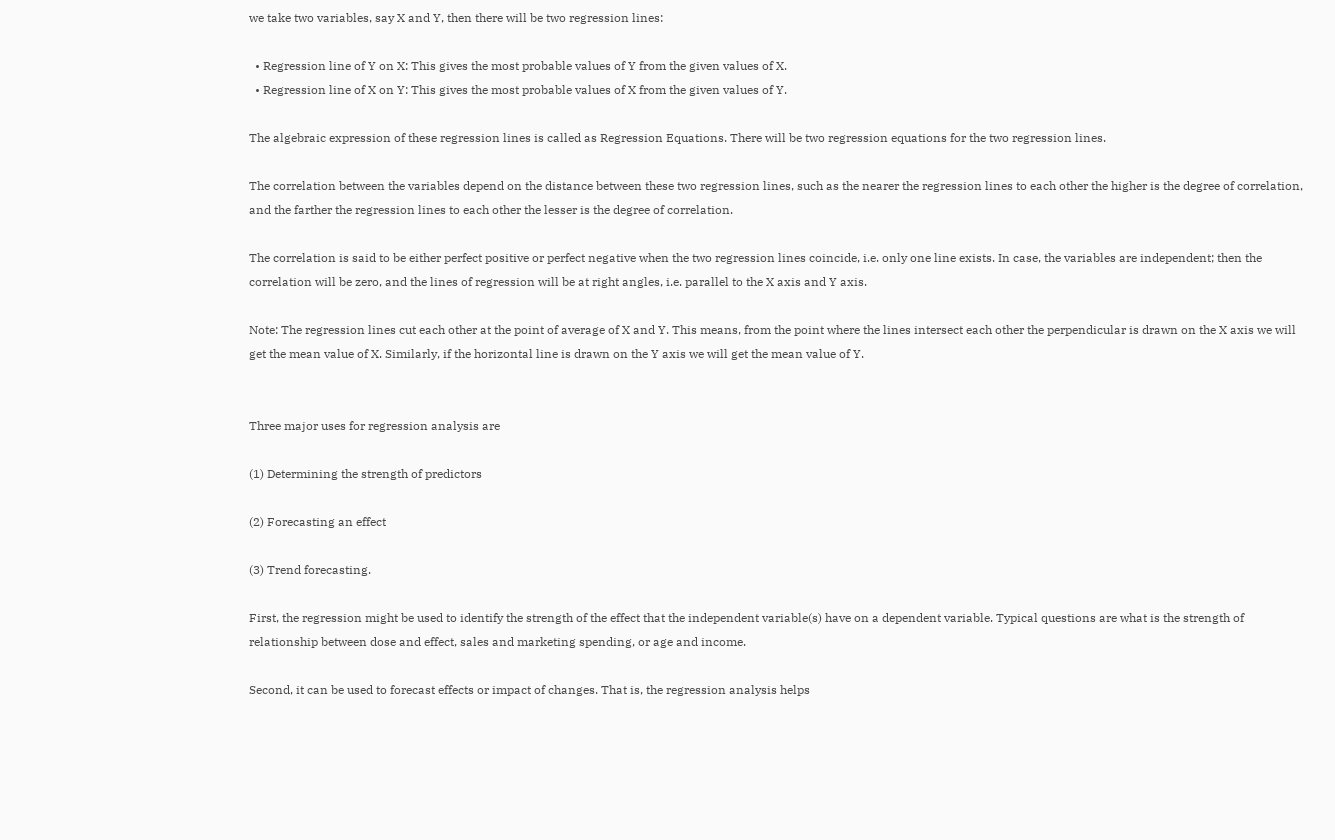we take two variables, say X and Y, then there will be two regression lines:

  • Regression line of Y on X: This gives the most probable values of Y from the given values of X.
  • Regression line of X on Y: This gives the most probable values of X from the given values of Y.

The algebraic expression of these regression lines is called as Regression Equations. There will be two regression equations for the two regression lines.

The correlation between the variables depend on the distance between these two regression lines, such as the nearer the regression lines to each other the higher is the degree of correlation, and the farther the regression lines to each other the lesser is the degree of correlation.

The correlation is said to be either perfect positive or perfect negative when the two regression lines coincide, i.e. only one line exists. In case, the variables are independent; then the correlation will be zero, and the lines of regression will be at right angles, i.e. parallel to the X axis and Y axis.

Note: The regression lines cut each other at the point of average of X and Y. This means, from the point where the lines intersect each other the perpendicular is drawn on the X axis we will get the mean value of X. Similarly, if the horizontal line is drawn on the Y axis we will get the mean value of Y.


Three major uses for regression analysis are

(1) Determining the strength of predictors

(2) Forecasting an effect

(3) Trend forecasting.

First, the regression might be used to identify the strength of the effect that the independent variable(s) have on a dependent variable. Typical questions are what is the strength of relationship between dose and effect, sales and marketing spending, or age and income.

Second, it can be used to forecast effects or impact of changes. That is, the regression analysis helps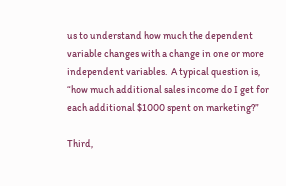us to understand how much the dependent variable changes with a change in one or more independent variables.  A typical question is, “how much additional sales income do I get for each additional $1000 spent on marketing?”

Third,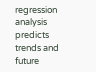regression analysis predicts trends and future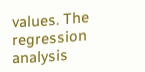values. The regression analysis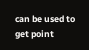can be used to get point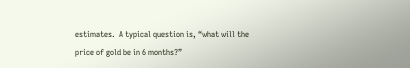estimates.  A typical question is, “what will the price of gold be in 6 months?”